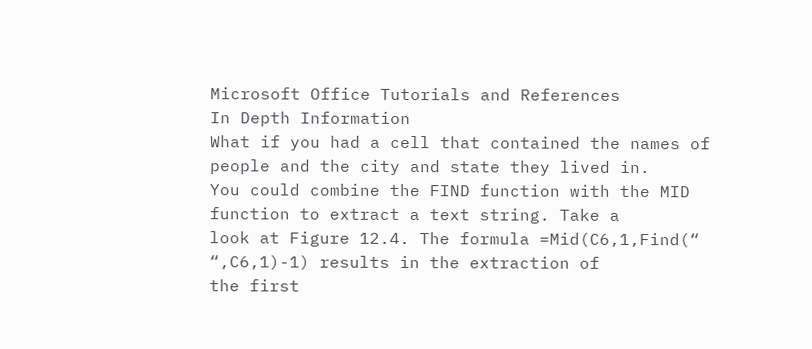Microsoft Office Tutorials and References
In Depth Information
What if you had a cell that contained the names of people and the city and state they lived in.
You could combine the FIND function with the MID function to extract a text string. Take a
look at Figure 12.4. The formula =Mid(C6,1,Find(“ “,C6,1)-1) results in the extraction of
the first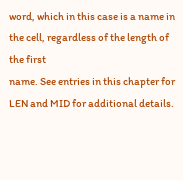word, which in this case is a name in the cell, regardless of the length of the first
name. See entries in this chapter for LEN and MID for additional details.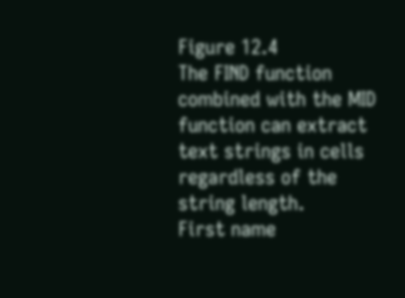Figure 12.4
The FIND function
combined with the MID
function can extract
text strings in cells
regardless of the
string length.
First name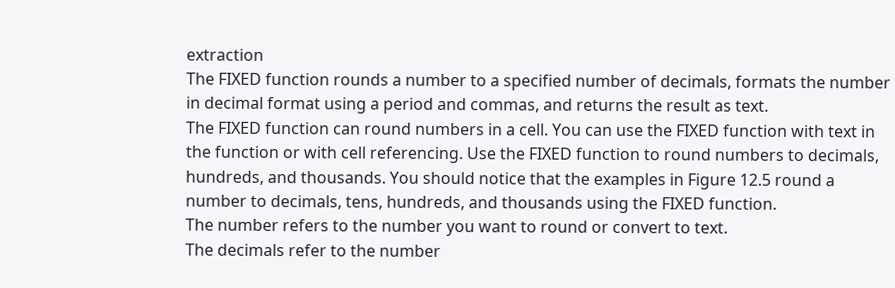extraction
The FIXED function rounds a number to a specified number of decimals, formats the number
in decimal format using a period and commas, and returns the result as text.
The FIXED function can round numbers in a cell. You can use the FIXED function with text in
the function or with cell referencing. Use the FIXED function to round numbers to decimals,
hundreds, and thousands. You should notice that the examples in Figure 12.5 round a
number to decimals, tens, hundreds, and thousands using the FIXED function.
The number refers to the number you want to round or convert to text.
The decimals refer to the number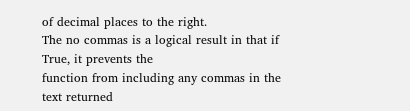of decimal places to the right.
The no commas is a logical result in that if True, it prevents the
function from including any commas in the text returned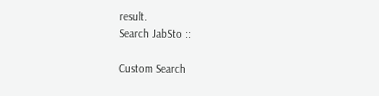result.
Search JabSto ::

Custom Search